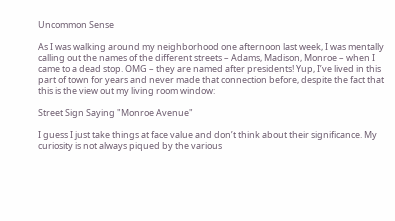Uncommon Sense

As I was walking around my neighborhood one afternoon last week, I was mentally calling out the names of the different streets – Adams, Madison, Monroe – when I came to a dead stop. OMG – they are named after presidents! Yup, I’ve lived in this part of town for years and never made that connection before, despite the fact that this is the view out my living room window:

Street Sign Saying "Monroe Avenue"

I guess I just take things at face value and don’t think about their significance. My curiosity is not always piqued by the various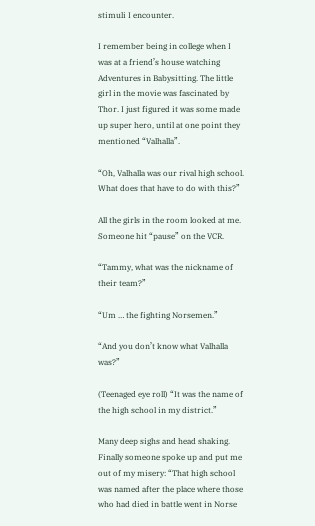stimuli I encounter.

I remember being in college when I was at a friend’s house watching Adventures in Babysitting. The little girl in the movie was fascinated by Thor. I just figured it was some made up super hero, until at one point they mentioned “Valhalla”.

“Oh, Valhalla was our rival high school. What does that have to do with this?”

All the girls in the room looked at me. Someone hit “pause” on the VCR.

“Tammy, what was the nickname of their team?”

“Um … the fighting Norsemen.”

“And you don’t know what Valhalla was?”

(Teenaged eye roll) “It was the name of the high school in my district.”

Many deep sighs and head shaking. Finally someone spoke up and put me out of my misery: “That high school was named after the place where those who had died in battle went in Norse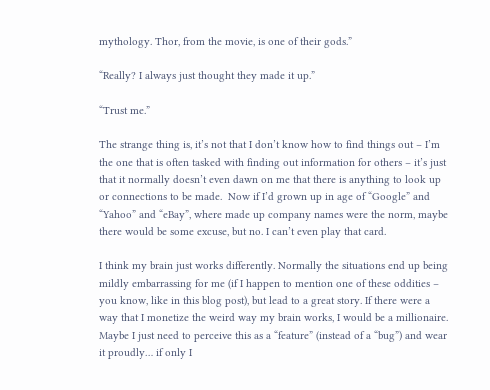mythology. Thor, from the movie, is one of their gods.”

“Really? I always just thought they made it up.”

“Trust me.”

The strange thing is, it’s not that I don’t know how to find things out – I’m the one that is often tasked with finding out information for others – it’s just that it normally doesn’t even dawn on me that there is anything to look up or connections to be made.  Now if I’d grown up in age of “Google” and “Yahoo” and “eBay”, where made up company names were the norm, maybe there would be some excuse, but no. I can’t even play that card.

I think my brain just works differently. Normally the situations end up being mildly embarrassing for me (if I happen to mention one of these oddities – you know, like in this blog post), but lead to a great story. If there were a way that I monetize the weird way my brain works, I would be a millionaire. Maybe I just need to perceive this as a “feature” (instead of a “bug”) and wear it proudly… if only I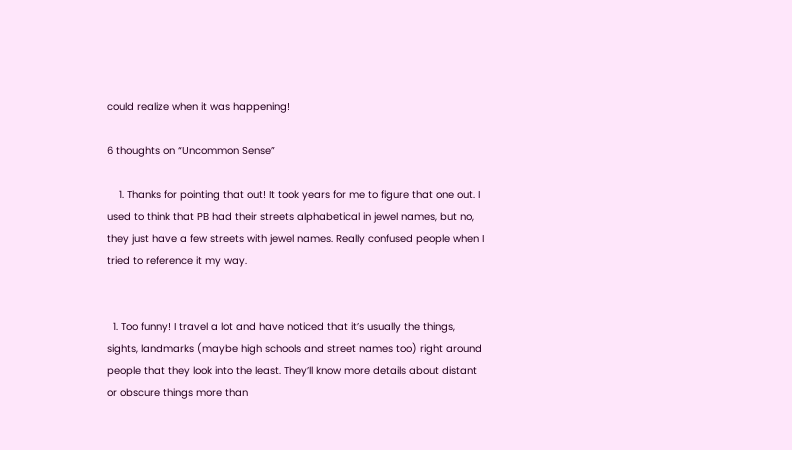could realize when it was happening!

6 thoughts on “Uncommon Sense”

    1. Thanks for pointing that out! It took years for me to figure that one out. I used to think that PB had their streets alphabetical in jewel names, but no, they just have a few streets with jewel names. Really confused people when I tried to reference it my way.


  1. Too funny! I travel a lot and have noticed that it’s usually the things, sights, landmarks (maybe high schools and street names too) right around people that they look into the least. They’ll know more details about distant or obscure things more than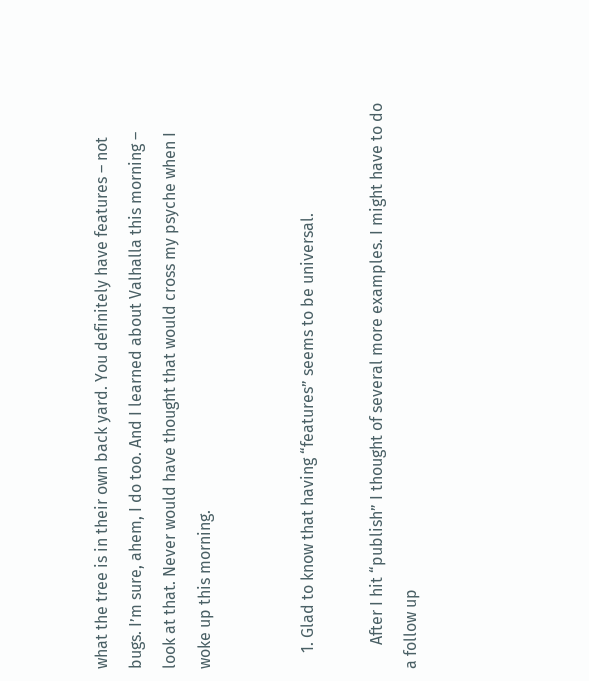what the tree is in their own back yard. You definitely have features – not bugs. I’m sure, ahem, I do too. And I learned about Valhalla this morning – look at that. Never would have thought that would cross my psyche when I woke up this morning.


    1. Glad to know that having “features” seems to be universal.

      After I hit “publish” I thought of several more examples. I might have to do a follow up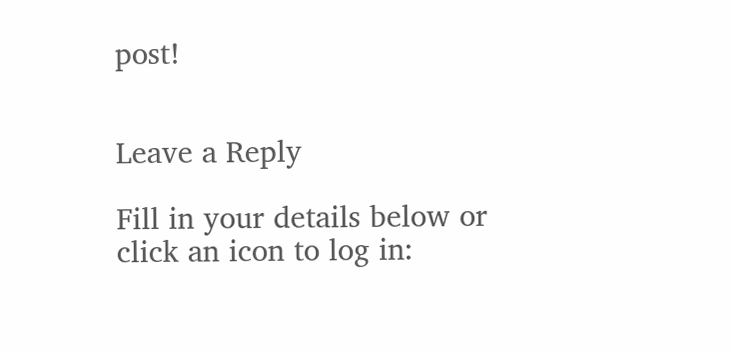post!


Leave a Reply

Fill in your details below or click an icon to log in: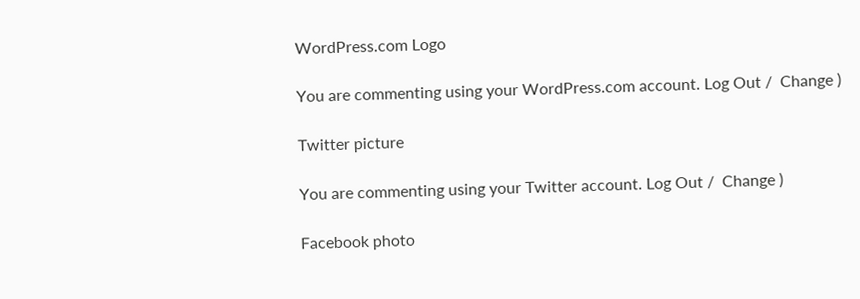WordPress.com Logo

You are commenting using your WordPress.com account. Log Out /  Change )

Twitter picture

You are commenting using your Twitter account. Log Out /  Change )

Facebook photo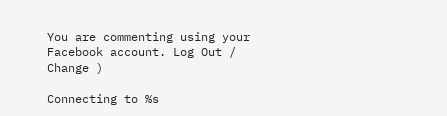You are commenting using your Facebook account. Log Out /  Change )

Connecting to %s